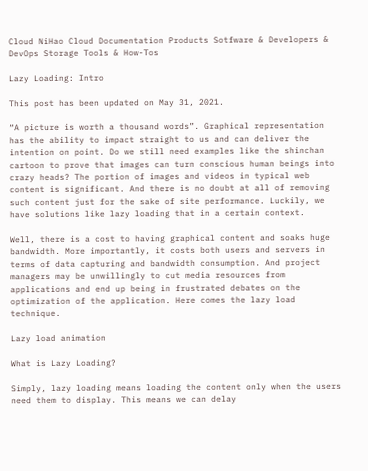Cloud NiHao Cloud Documentation Products Sotfware & Developers & DevOps Storage Tools & How-Tos

Lazy Loading: Intro

This post has been updated on May 31, 2021.

“A picture is worth a thousand words”. Graphical representation has the ability to impact straight to us and can deliver the intention on point. Do we still need examples like the shinchan cartoon to prove that images can turn conscious human beings into crazy heads? The portion of images and videos in typical web content is significant. And there is no doubt at all of removing such content just for the sake of site performance. Luckily, we have solutions like lazy loading that in a certain context.

Well, there is a cost to having graphical content and soaks huge bandwidth. More importantly, it costs both users and servers in terms of data capturing and bandwidth consumption. And project managers may be unwillingly to cut media resources from applications and end up being in frustrated debates on the optimization of the application. Here comes the lazy load technique.

Lazy load animation

What is Lazy Loading?

Simply, lazy loading means loading the content only when the users need them to display. This means we can delay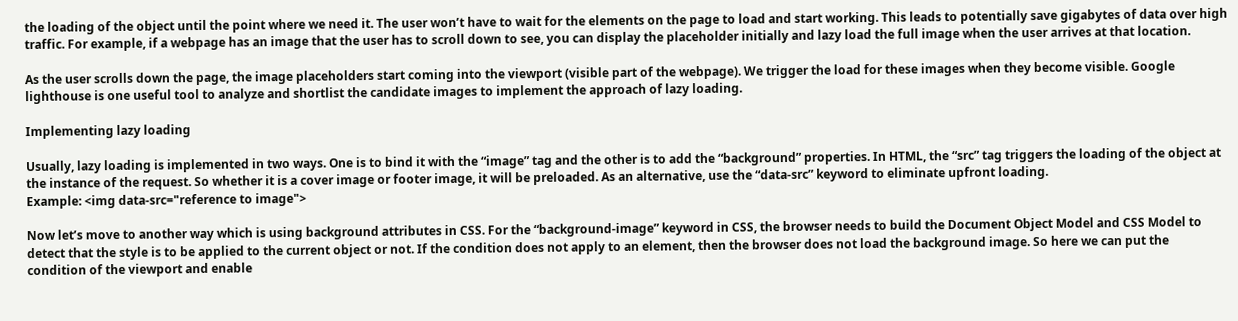the loading of the object until the point where we need it. The user won’t have to wait for the elements on the page to load and start working. This leads to potentially save gigabytes of data over high traffic. For example, if a webpage has an image that the user has to scroll down to see, you can display the placeholder initially and lazy load the full image when the user arrives at that location.

As the user scrolls down the page, the image placeholders start coming into the viewport (visible part of the webpage). We trigger the load for these images when they become visible. Google lighthouse is one useful tool to analyze and shortlist the candidate images to implement the approach of lazy loading.

Implementing lazy loading

Usually, lazy loading is implemented in two ways. One is to bind it with the “image” tag and the other is to add the “background” properties. In HTML, the “src” tag triggers the loading of the object at the instance of the request. So whether it is a cover image or footer image, it will be preloaded. As an alternative, use the “data-src” keyword to eliminate upfront loading.
Example: <img data-src="reference to image">

Now let’s move to another way which is using background attributes in CSS. For the “background-image” keyword in CSS, the browser needs to build the Document Object Model and CSS Model to detect that the style is to be applied to the current object or not. If the condition does not apply to an element, then the browser does not load the background image. So here we can put the condition of the viewport and enable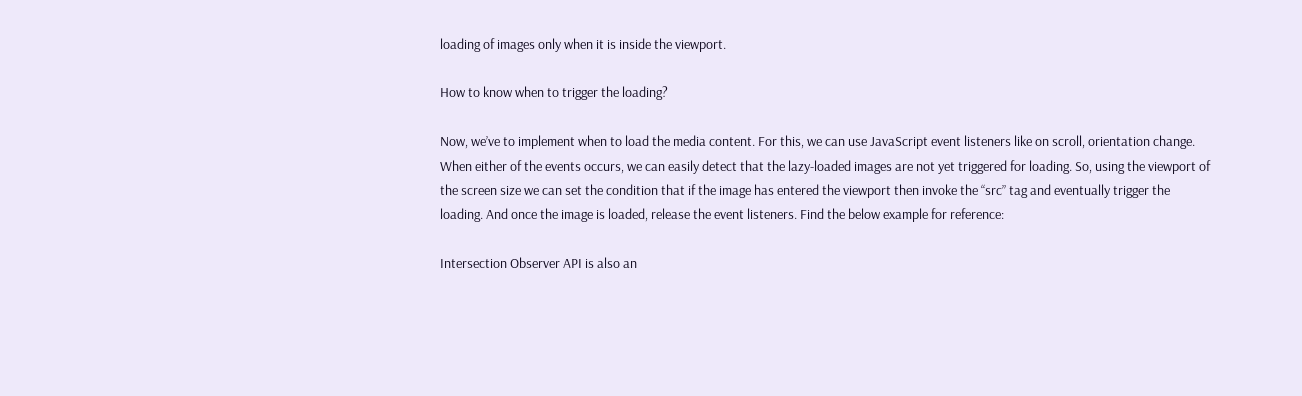loading of images only when it is inside the viewport.

How to know when to trigger the loading?

Now, we’ve to implement when to load the media content. For this, we can use JavaScript event listeners like on scroll, orientation change. When either of the events occurs, we can easily detect that the lazy-loaded images are not yet triggered for loading. So, using the viewport of the screen size we can set the condition that if the image has entered the viewport then invoke the “src” tag and eventually trigger the loading. And once the image is loaded, release the event listeners. Find the below example for reference:

Intersection Observer API is also an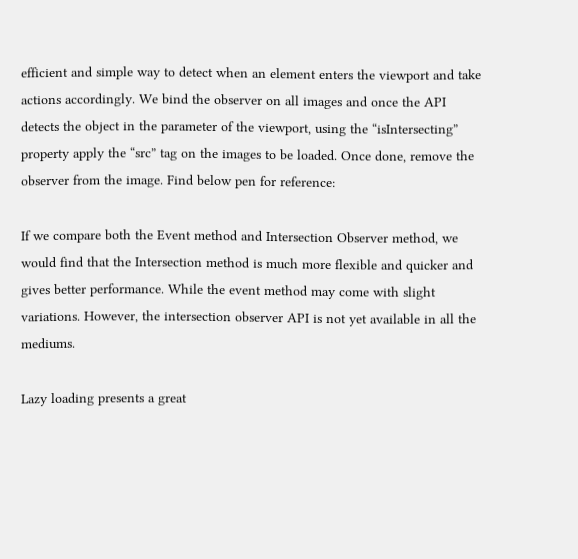efficient and simple way to detect when an element enters the viewport and take actions accordingly. We bind the observer on all images and once the API detects the object in the parameter of the viewport, using the “isIntersecting” property apply the “src” tag on the images to be loaded. Once done, remove the observer from the image. Find below pen for reference:

If we compare both the Event method and Intersection Observer method, we would find that the Intersection method is much more flexible and quicker and gives better performance. While the event method may come with slight variations. However, the intersection observer API is not yet available in all the mediums.

Lazy loading presents a great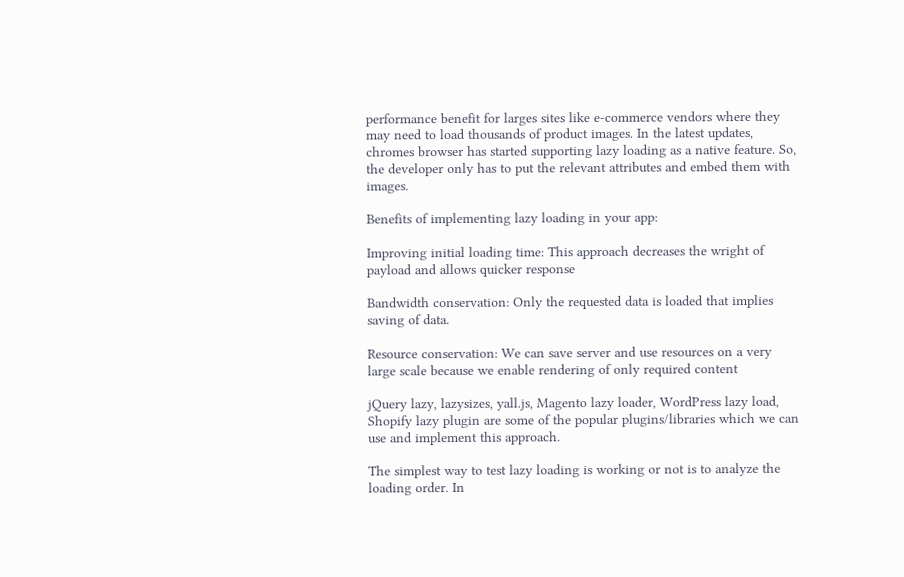performance benefit for larges sites like e-commerce vendors where they may need to load thousands of product images. In the latest updates, chromes browser has started supporting lazy loading as a native feature. So, the developer only has to put the relevant attributes and embed them with images.

Benefits of implementing lazy loading in your app:

Improving initial loading time: This approach decreases the wright of payload and allows quicker response

Bandwidth conservation: Only the requested data is loaded that implies saving of data.

Resource conservation: We can save server and use resources on a very large scale because we enable rendering of only required content

jQuery lazy, lazysizes, yall.js, Magento lazy loader, WordPress lazy load, Shopify lazy plugin are some of the popular plugins/libraries which we can use and implement this approach.

The simplest way to test lazy loading is working or not is to analyze the loading order. In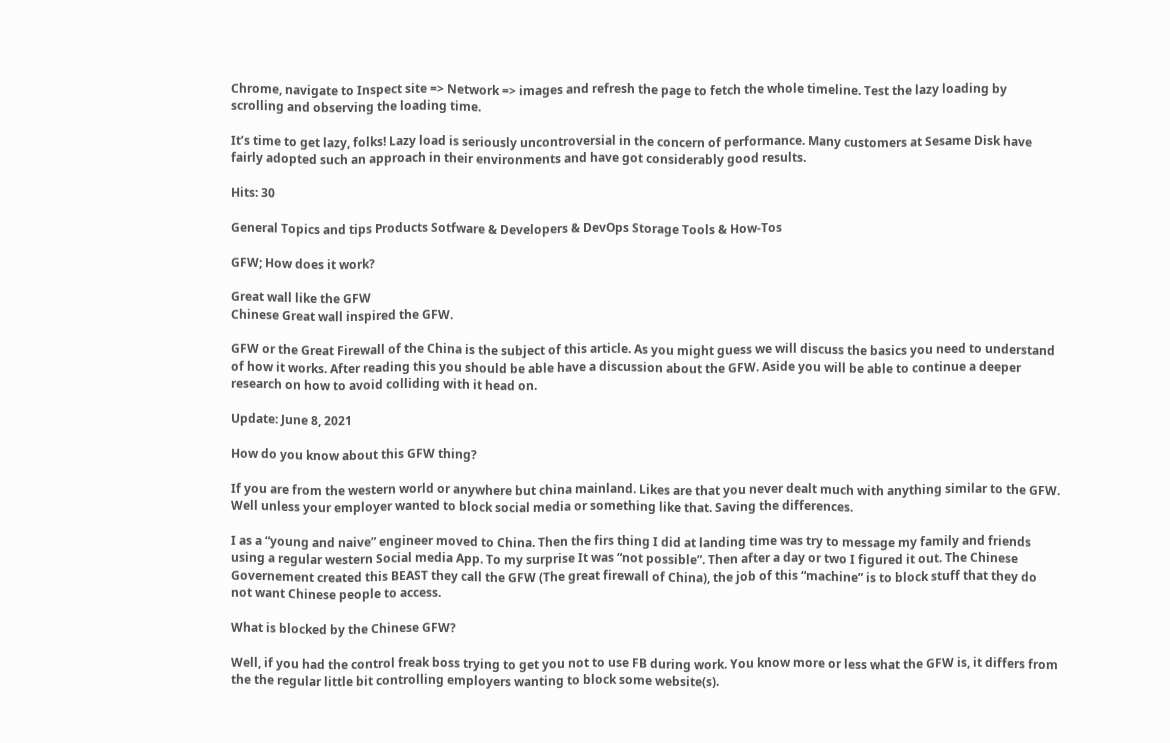Chrome, navigate to Inspect site => Network => images and refresh the page to fetch the whole timeline. Test the lazy loading by scrolling and observing the loading time.

It’s time to get lazy, folks! Lazy load is seriously uncontroversial in the concern of performance. Many customers at Sesame Disk have fairly adopted such an approach in their environments and have got considerably good results.

Hits: 30

General Topics and tips Products Sotfware & Developers & DevOps Storage Tools & How-Tos

GFW; How does it work?

Great wall like the GFW
Chinese Great wall inspired the GFW.

GFW or the Great Firewall of the China is the subject of this article. As you might guess we will discuss the basics you need to understand of how it works. After reading this you should be able have a discussion about the GFW. Aside you will be able to continue a deeper research on how to avoid colliding with it head on.

Update: June 8, 2021

How do you know about this GFW thing?

If you are from the western world or anywhere but china mainland. Likes are that you never dealt much with anything similar to the GFW. Well unless your employer wanted to block social media or something like that. Saving the differences.

I as a “young and naive” engineer moved to China. Then the firs thing I did at landing time was try to message my family and friends using a regular western Social media App. To my surprise It was “not possible”. Then after a day or two I figured it out. The Chinese Governement created this BEAST they call the GFW (The great firewall of China), the job of this “machine” is to block stuff that they do not want Chinese people to access.

What is blocked by the Chinese GFW?

Well, if you had the control freak boss trying to get you not to use FB during work. You know more or less what the GFW is, it differs from the the regular little bit controlling employers wanting to block some website(s).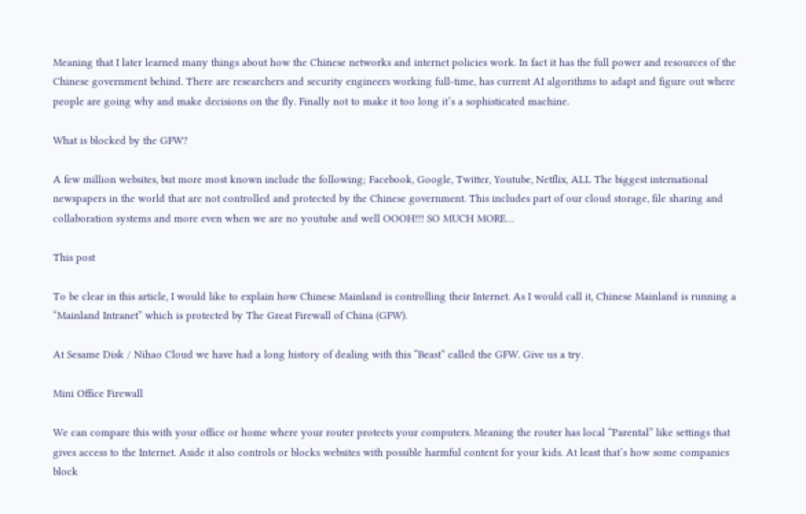Meaning that I later learned many things about how the Chinese networks and internet policies work. In fact it has the full power and resources of the Chinese government behind. There are researchers and security engineers working full-time, has current AI algorithms to adapt and figure out where people are going why and make decisions on the fly. Finally not to make it too long it’s a sophisticated machine.

What is blocked by the GFW?

A few million websites, but more most known include the following; Facebook, Google, Twitter, Youtube, Netflix, ALL The biggest international newspapers in the world that are not controlled and protected by the Chinese government. This includes part of our cloud storage, file sharing and collaboration systems and more even when we are no youtube and well OOOH!!! SO MUCH MORE…

This post

To be clear in this article, I would like to explain how Chinese Mainland is controlling their Internet. As I would call it, Chinese Mainland is running a “Mainland Intranet” which is protected by The Great Firewall of China (GFW).

At Sesame Disk / Nihao Cloud we have had a long history of dealing with this “Beast” called the GFW. Give us a try.

Mini Office Firewall

We can compare this with your office or home where your router protects your computers. Meaning the router has local “Parental” like settings that gives access to the Internet. Aside it also controls or blocks websites with possible harmful content for your kids. At least that’s how some companies block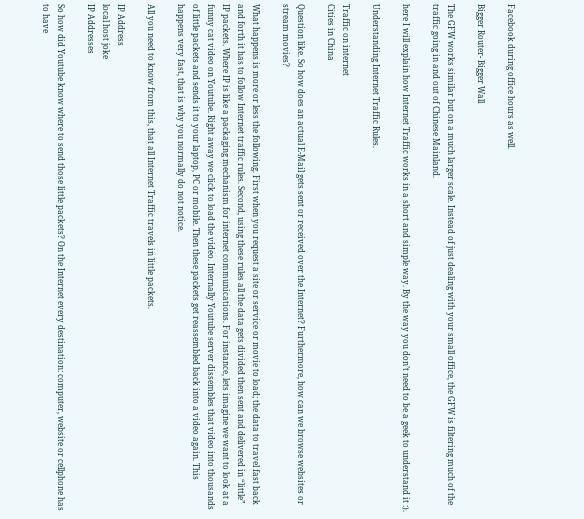Facebook during office hours as well.

Bigger Router- Bigger Wall

The GFW works similar but on a much larger scale. Instead of just dealing with your small office, the GFW is filtering much of the traffic going in and out of Chinese Mainland.

here I will explain how Internet Traffic works in a short and simple way. By the way you don’t need to be a geek to understand it :).

Understanding Internet Traffic Rules.

Traffic on internet
Cities in China

Question like. So how does an actual E-Mail gets sent or received over the Internet? Furthermore, how can we browse websites or stream movies?

What happens is more or less the following. First when you request a site or service or movie to load; the data to travel fast back and forth it has to follow Internet traffic rules. Second, using these rules all the data gets divided then sent and delivered in “little” IP packets. Where IP is like a packaging mechanism for internet communications. For instance, lets imagine we want to look at a funny cat video on Youtube. Right away we click to load the video. Internally Youtube server dissembles that video into thousands of little packets and sends it to your laptop, PC or mobile. Then these packets get reassembled back into a video again. This happens very fast, that is why you normally do not notice.

All you need to know from this, that all Internet Traffic travels in little packets.

IP Address
local host joke
IP Addresses

So how did Youtube know where to send those little packets? On the Internet every destination: computer, website or cellphone has to have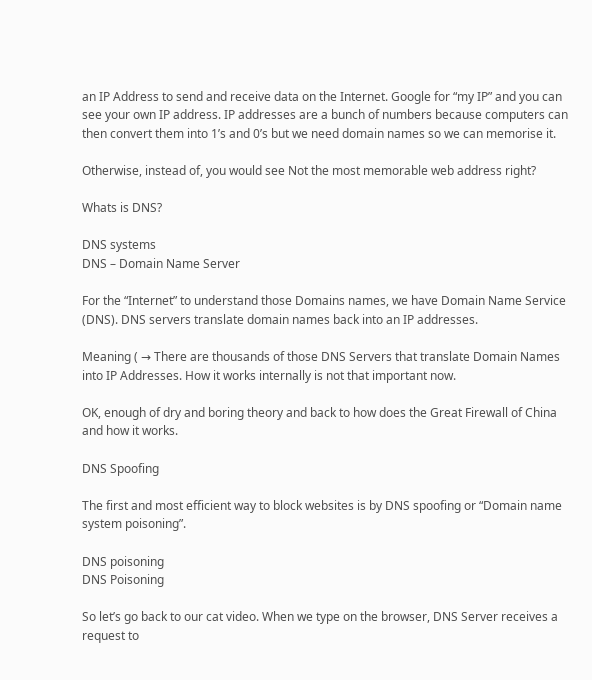an IP Address to send and receive data on the Internet. Google for “my IP” and you can see your own IP address. IP addresses are a bunch of numbers because computers can then convert them into 1’s and 0’s but we need domain names so we can memorise it.

Otherwise, instead of, you would see Not the most memorable web address right?

Whats is DNS?

DNS systems
DNS – Domain Name Server

For the “Internet” to understand those Domains names, we have Domain Name Service (DNS). DNS servers translate domain names back into an IP addresses.

Meaning ( → There are thousands of those DNS Servers that translate Domain Names into IP Addresses. How it works internally is not that important now.

OK, enough of dry and boring theory and back to how does the Great Firewall of China and how it works.

DNS Spoofing

The first and most efficient way to block websites is by DNS spoofing or “Domain name system poisoning”.

DNS poisoning
DNS Poisoning

So let’s go back to our cat video. When we type on the browser, DNS Server receives a request to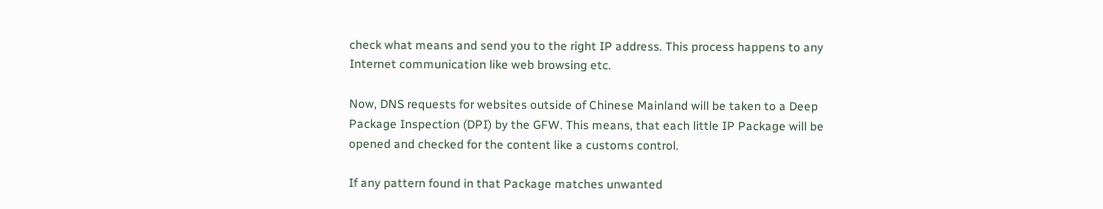check what means and send you to the right IP address. This process happens to any Internet communication like web browsing etc.

Now, DNS requests for websites outside of Chinese Mainland will be taken to a Deep Package Inspection (DPI) by the GFW. This means, that each little IP Package will be opened and checked for the content like a customs control.

If any pattern found in that Package matches unwanted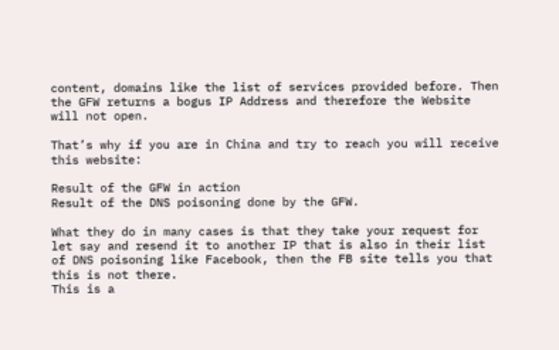content, domains like the list of services provided before. Then the GFW returns a bogus IP Address and therefore the Website will not open.

That’s why if you are in China and try to reach you will receive this website:

Result of the GFW in action
Result of the DNS poisoning done by the GFW.

What they do in many cases is that they take your request for let say and resend it to another IP that is also in their list of DNS poisoning like Facebook, then the FB site tells you that this is not there.
This is a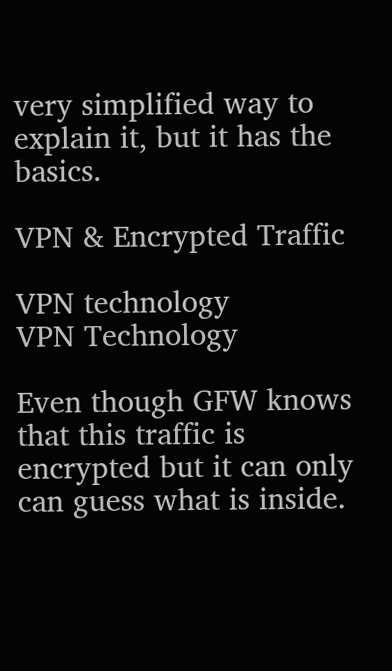very simplified way to explain it, but it has the basics.

VPN & Encrypted Traffic

VPN technology
VPN Technology

Even though GFW knows that this traffic is encrypted but it can only can guess what is inside.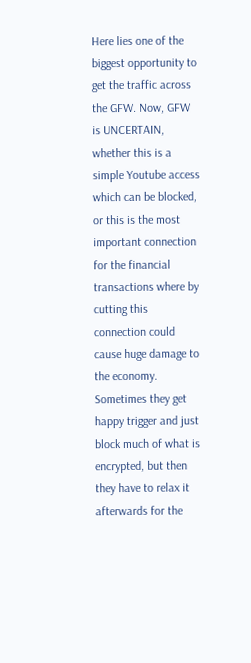Here lies one of the biggest opportunity to get the traffic across the GFW. Now, GFW is UNCERTAIN, whether this is a simple Youtube access which can be blocked, or this is the most important connection for the financial transactions where by cutting this connection could cause huge damage to the economy. Sometimes they get happy trigger and just block much of what is encrypted, but then they have to relax it afterwards for the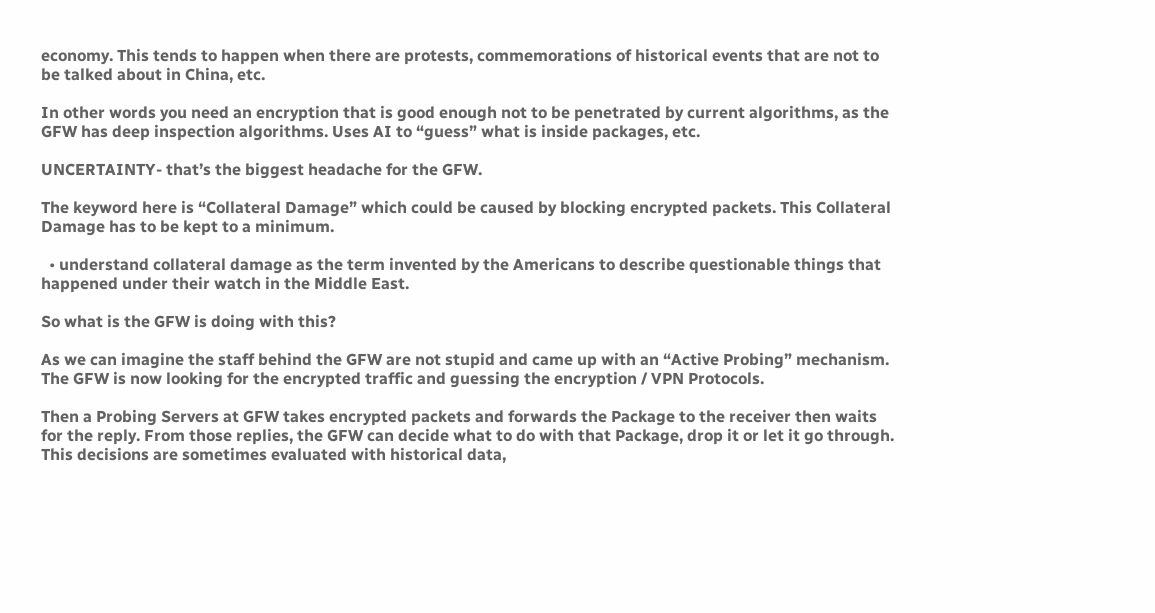economy. This tends to happen when there are protests, commemorations of historical events that are not to be talked about in China, etc.

In other words you need an encryption that is good enough not to be penetrated by current algorithms, as the GFW has deep inspection algorithms. Uses AI to “guess” what is inside packages, etc.

UNCERTAINTY- that’s the biggest headache for the GFW.

The keyword here is “Collateral Damage” which could be caused by blocking encrypted packets. This Collateral Damage has to be kept to a minimum.

  • understand collateral damage as the term invented by the Americans to describe questionable things that happened under their watch in the Middle East.

So what is the GFW is doing with this?

As we can imagine the staff behind the GFW are not stupid and came up with an “Active Probing” mechanism. The GFW is now looking for the encrypted traffic and guessing the encryption / VPN Protocols.

Then a Probing Servers at GFW takes encrypted packets and forwards the Package to the receiver then waits for the reply. From those replies, the GFW can decide what to do with that Package, drop it or let it go through. This decisions are sometimes evaluated with historical data,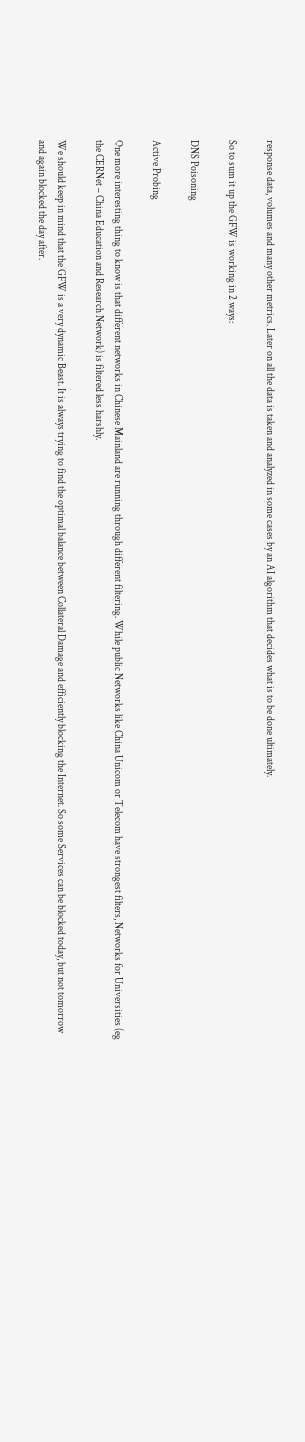response data, volumes and many other metrics. Later on all the data is taken and analyzed in some cases by an AI algorithm that decides what is to be done ultimately.

So to sum it up the GFW is working in 2 ways:

DNS Poisoning

Active Probing

One more interesting thing to know is that different networks in Chinese Mainland are running through different filtering. While public Networks like China Unicom or Telecom have strongest filters, Networks for Universities (eg the CERNet – China Education and Research Network) is filtered less harshly.

We should keep in mind that the GFW is a very dynamic Beast. It is always trying to find the optimal balance between Collateral Damage and efficiently blocking the Internet. So some Services can be blocked today, but not tomorrow and again blocked the day after.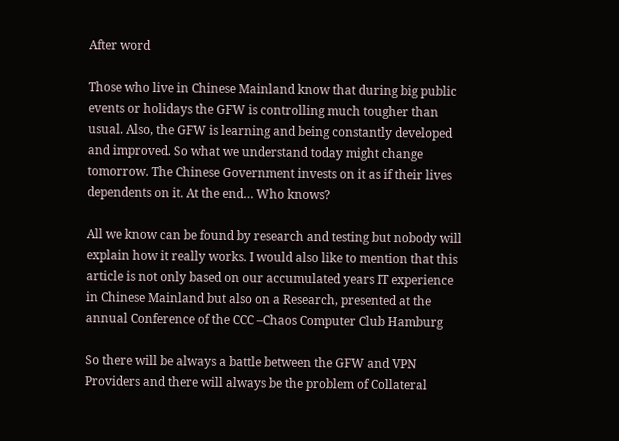After word

Those who live in Chinese Mainland know that during big public events or holidays the GFW is controlling much tougher than usual. Also, the GFW is learning and being constantly developed and improved. So what we understand today might change tomorrow. The Chinese Government invests on it as if their lives dependents on it. At the end… Who knows?

All we know can be found by research and testing but nobody will explain how it really works. I would also like to mention that this article is not only based on our accumulated years IT experience in Chinese Mainland but also on a Research, presented at the annual Conference of the CCC –Chaos Computer Club Hamburg

So there will be always a battle between the GFW and VPN Providers and there will always be the problem of Collateral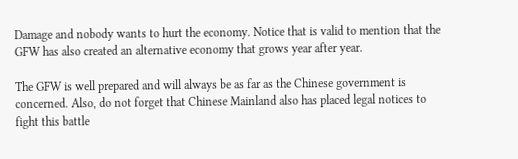Damage and nobody wants to hurt the economy. Notice that is valid to mention that the GFW has also created an alternative economy that grows year after year.

The GFW is well prepared and will always be as far as the Chinese government is concerned. Also, do not forget that Chinese Mainland also has placed legal notices to fight this battle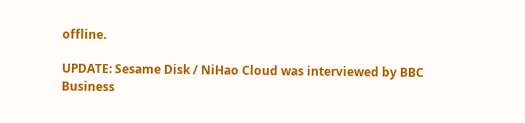offline.

UPDATE: Sesame Disk / NiHao Cloud was interviewed by BBC Business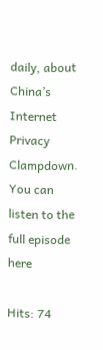daily, about China’s Internet Privacy Clampdown. You can listen to the full episode here

Hits: 74